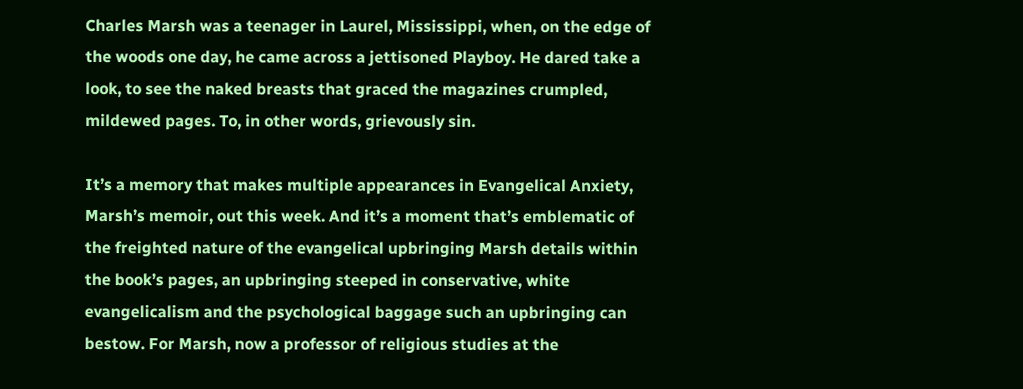Charles Marsh was a teenager in Laurel, Mississippi, when, on the edge of the woods one day, he came across a jettisoned Playboy. He dared take a look, to see the naked breasts that graced the magazines crumpled, mildewed pages. To, in other words, grievously sin.

It’s a memory that makes multiple appearances in Evangelical Anxiety, Marsh’s memoir, out this week. And it’s a moment that’s emblematic of the freighted nature of the evangelical upbringing Marsh details within the book’s pages, an upbringing steeped in conservative, white evangelicalism and the psychological baggage such an upbringing can bestow. For Marsh, now a professor of religious studies at the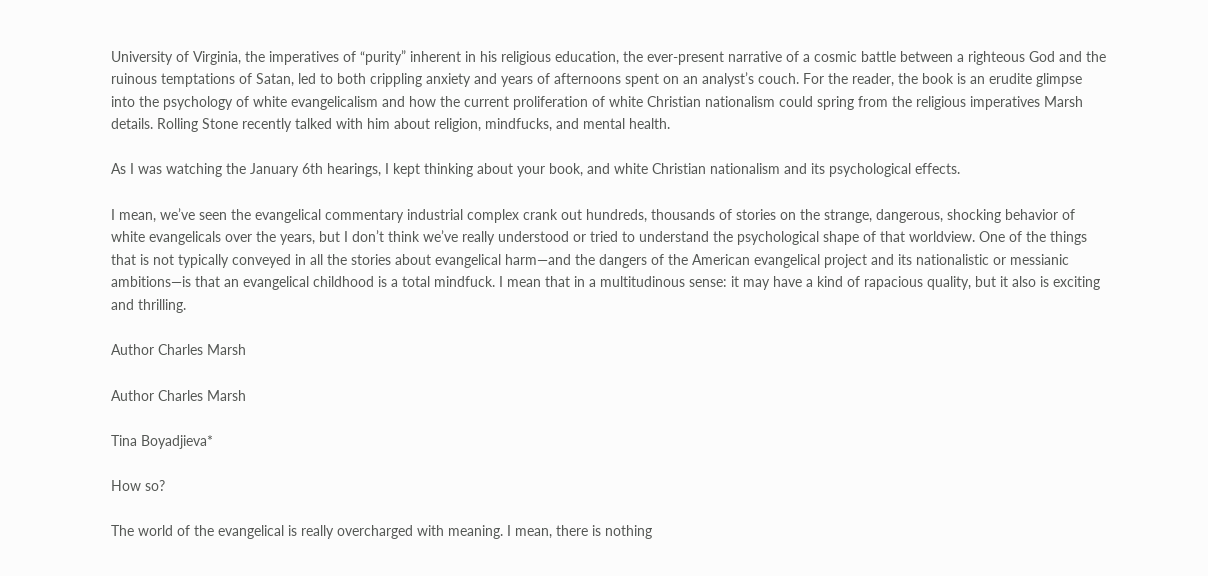University of Virginia, the imperatives of “purity” inherent in his religious education, the ever-present narrative of a cosmic battle between a righteous God and the ruinous temptations of Satan, led to both crippling anxiety and years of afternoons spent on an analyst’s couch. For the reader, the book is an erudite glimpse into the psychology of white evangelicalism and how the current proliferation of white Christian nationalism could spring from the religious imperatives Marsh details. Rolling Stone recently talked with him about religion, mindfucks, and mental health.

As I was watching the January 6th hearings, I kept thinking about your book, and white Christian nationalism and its psychological effects.

I mean, we’ve seen the evangelical commentary industrial complex crank out hundreds, thousands of stories on the strange, dangerous, shocking behavior of white evangelicals over the years, but I don’t think we’ve really understood or tried to understand the psychological shape of that worldview. One of the things that is not typically conveyed in all the stories about evangelical harm—and the dangers of the American evangelical project and its nationalistic or messianic ambitions—is that an evangelical childhood is a total mindfuck. I mean that in a multitudinous sense: it may have a kind of rapacious quality, but it also is exciting and thrilling.

Author Charles Marsh

Author Charles Marsh

Tina Boyadjieva*

How so?

The world of the evangelical is really overcharged with meaning. I mean, there is nothing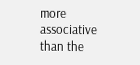more associative than the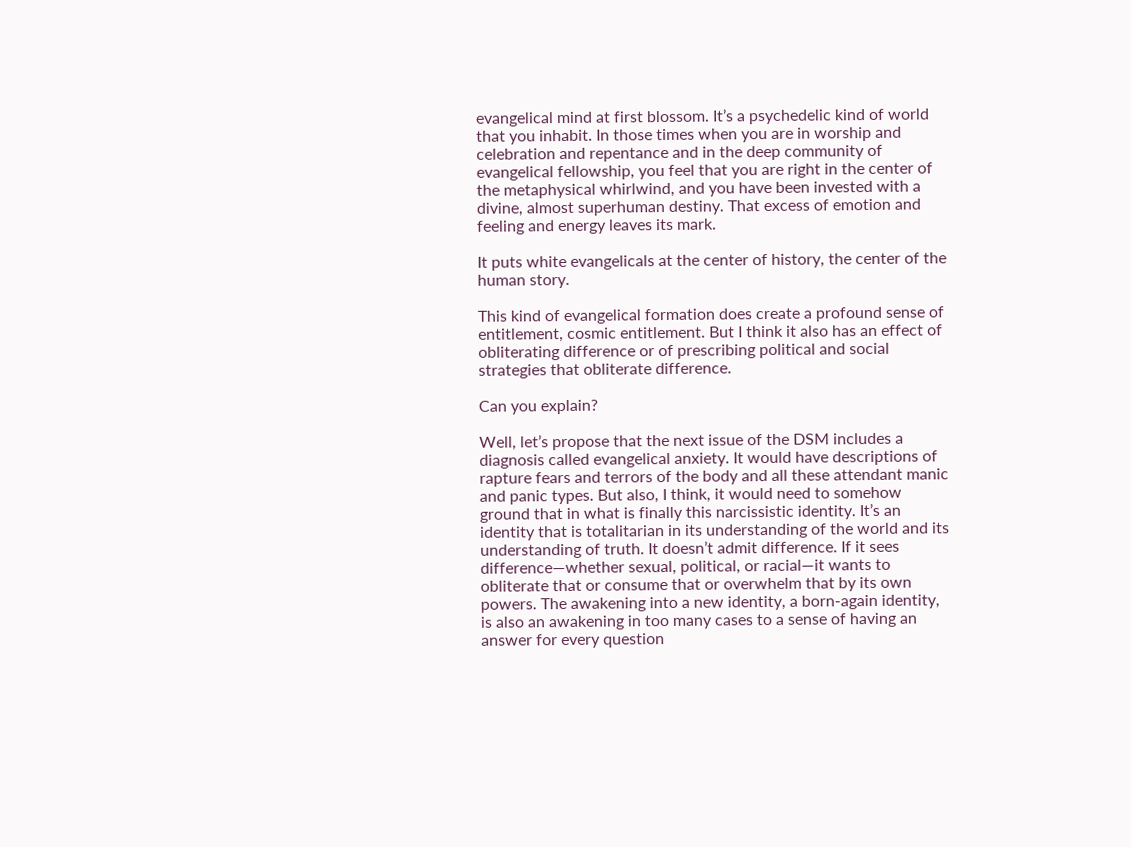evangelical mind at first blossom. It’s a psychedelic kind of world that you inhabit. In those times when you are in worship and celebration and repentance and in the deep community of evangelical fellowship, you feel that you are right in the center of the metaphysical whirlwind, and you have been invested with a divine, almost superhuman destiny. That excess of emotion and feeling and energy leaves its mark.

It puts white evangelicals at the center of history, the center of the human story.

This kind of evangelical formation does create a profound sense of entitlement, cosmic entitlement. But I think it also has an effect of obliterating difference or of prescribing political and social strategies that obliterate difference.

Can you explain?

Well, let’s propose that the next issue of the DSM includes a diagnosis called evangelical anxiety. It would have descriptions of rapture fears and terrors of the body and all these attendant manic and panic types. But also, I think, it would need to somehow ground that in what is finally this narcissistic identity. It’s an identity that is totalitarian in its understanding of the world and its understanding of truth. It doesn’t admit difference. If it sees difference—whether sexual, political, or racial—it wants to obliterate that or consume that or overwhelm that by its own powers. The awakening into a new identity, a born-again identity, is also an awakening in too many cases to a sense of having an answer for every question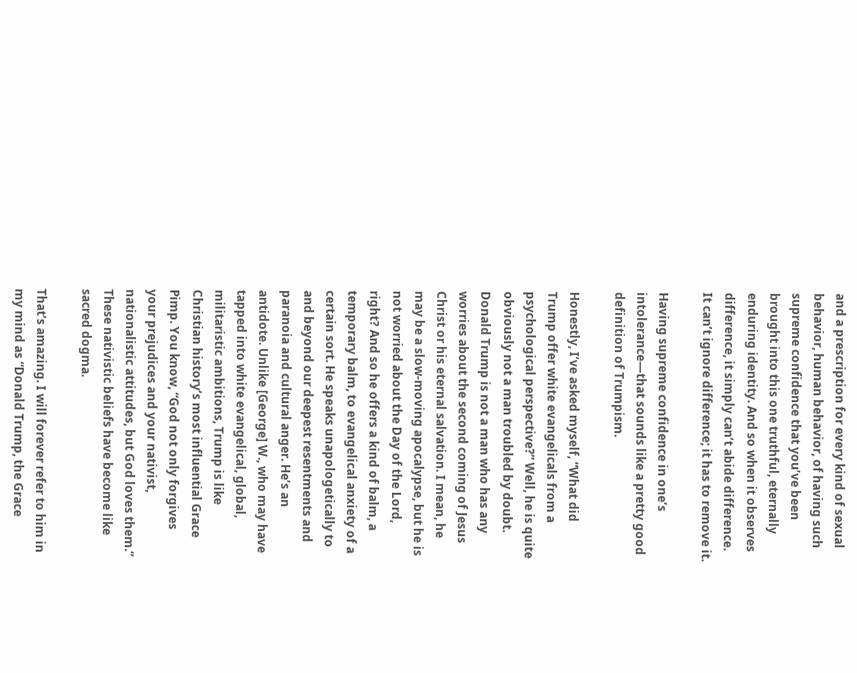and a prescription for every kind of sexual behavior, human behavior, of having such supreme confidence that you’ve been brought into this one truthful, eternally enduring identity. And so when it observes difference, it simply can’t abide difference. It can’t ignore difference; it has to remove it.

Having supreme confidence in one’s intolerance—that sounds like a pretty good definition of Trumpism.

Honestly, I’ve asked myself, “What did Trump offer white evangelicals from a psychological perspective?” Well, he is quite obviously not a man troubled by doubt. Donald Trump is not a man who has any worries about the second coming of Jesus Christ or his eternal salvation. I mean, he may be a slow-moving apocalypse, but he is not worried about the Day of the Lord, right? And so he offers a kind of balm, a temporary balm, to evangelical anxiety of a certain sort. He speaks unapologetically to and beyond our deepest resentments and paranoia and cultural anger. He’s an antidote. Unlike [George] W., who may have tapped into white evangelical, global, militaristic ambitions, Trump is like Christian history’s most influential Grace Pimp. You know, “God not only forgives your prejudices and your nativist, nationalistic attitudes, but God loves them.” These nativistic beliefs have become like sacred dogma.

That’s amazing. I will forever refer to him in my mind as “Donald Trump, the Grace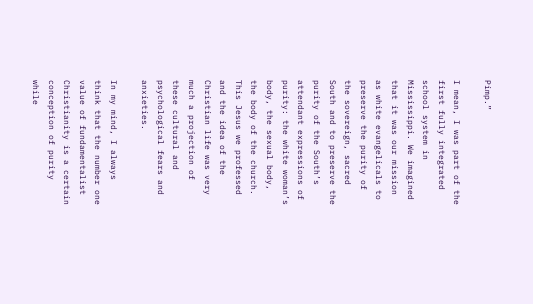Pimp.”

I mean, I was part of the first fully integrated school system in Mississippi. We imagined that it was our mission as white evangelicals to preserve the purity of the sovereign, sacred South and to preserve the purity of the South’s attendant expressions of purity: the white woman’s body, the sexual body, the body of the church. This Jesus we professed and the idea of the Christian life was very much a projection of these cultural and psychological fears and anxieties.

In my mind, I always think that the number one value of fundamentalist Christianity is a certain conception of purity while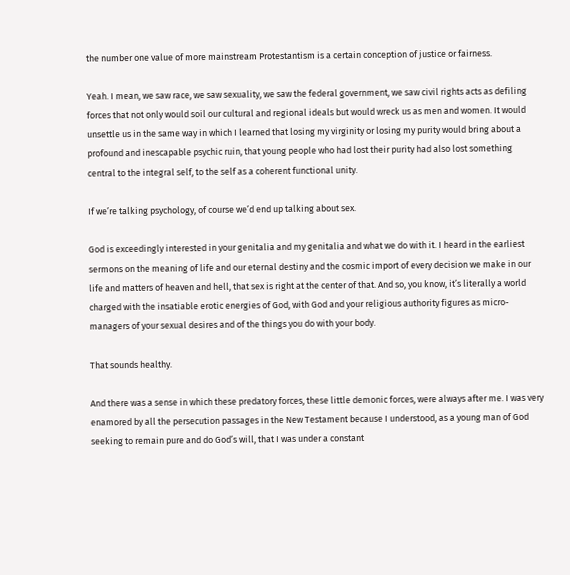the number one value of more mainstream Protestantism is a certain conception of justice or fairness.

Yeah. I mean, we saw race, we saw sexuality, we saw the federal government, we saw civil rights acts as defiling forces that not only would soil our cultural and regional ideals but would wreck us as men and women. It would unsettle us in the same way in which I learned that losing my virginity or losing my purity would bring about a profound and inescapable psychic ruin, that young people who had lost their purity had also lost something central to the integral self, to the self as a coherent functional unity.

If we’re talking psychology, of course we’d end up talking about sex.

God is exceedingly interested in your genitalia and my genitalia and what we do with it. I heard in the earliest sermons on the meaning of life and our eternal destiny and the cosmic import of every decision we make in our life and matters of heaven and hell, that sex is right at the center of that. And so, you know, it’s literally a world charged with the insatiable erotic energies of God, with God and your religious authority figures as micro-managers of your sexual desires and of the things you do with your body.

That sounds healthy.

And there was a sense in which these predatory forces, these little demonic forces, were always after me. I was very enamored by all the persecution passages in the New Testament because I understood, as a young man of God seeking to remain pure and do God’s will, that I was under a constant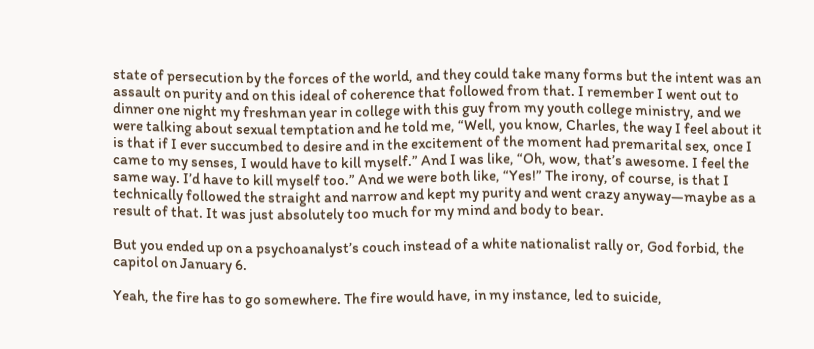state of persecution by the forces of the world, and they could take many forms but the intent was an assault on purity and on this ideal of coherence that followed from that. I remember I went out to dinner one night my freshman year in college with this guy from my youth college ministry, and we were talking about sexual temptation and he told me, “Well, you know, Charles, the way I feel about it is that if I ever succumbed to desire and in the excitement of the moment had premarital sex, once I came to my senses, I would have to kill myself.” And I was like, “Oh, wow, that’s awesome. I feel the same way. I’d have to kill myself too.” And we were both like, “Yes!” The irony, of course, is that I technically followed the straight and narrow and kept my purity and went crazy anyway—maybe as a result of that. It was just absolutely too much for my mind and body to bear.

But you ended up on a psychoanalyst’s couch instead of a white nationalist rally or, God forbid, the capitol on January 6.

Yeah, the fire has to go somewhere. The fire would have, in my instance, led to suicide,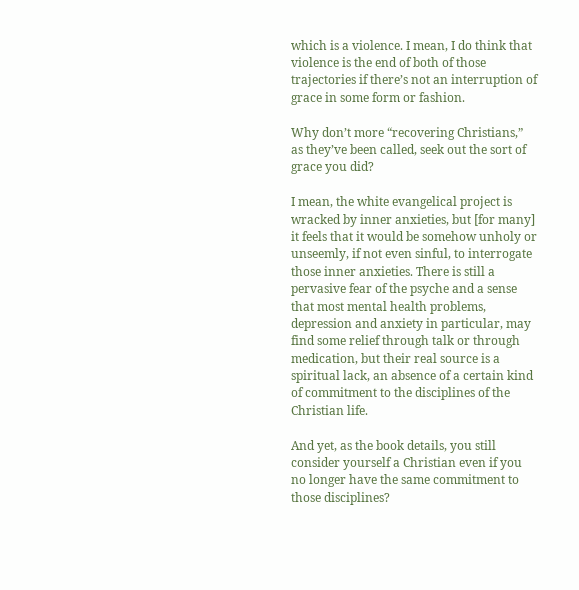which is a violence. I mean, I do think that violence is the end of both of those trajectories if there’s not an interruption of grace in some form or fashion.

Why don’t more “recovering Christians,” as they’ve been called, seek out the sort of grace you did?

I mean, the white evangelical project is wracked by inner anxieties, but [for many] it feels that it would be somehow unholy or unseemly, if not even sinful, to interrogate those inner anxieties. There is still a pervasive fear of the psyche and a sense that most mental health problems, depression and anxiety in particular, may find some relief through talk or through medication, but their real source is a spiritual lack, an absence of a certain kind of commitment to the disciplines of the Christian life.

And yet, as the book details, you still consider yourself a Christian even if you no longer have the same commitment to those disciplines?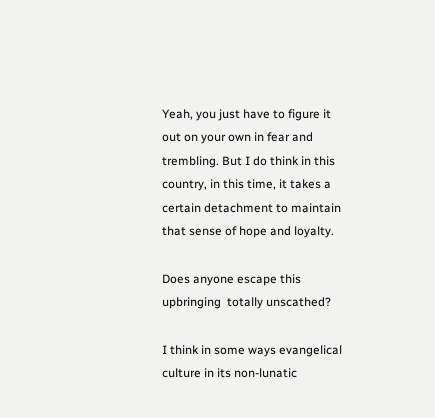Yeah, you just have to figure it out on your own in fear and trembling. But I do think in this country, in this time, it takes a certain detachment to maintain that sense of hope and loyalty.

Does anyone escape this upbringing  totally unscathed?

I think in some ways evangelical culture in its non-lunatic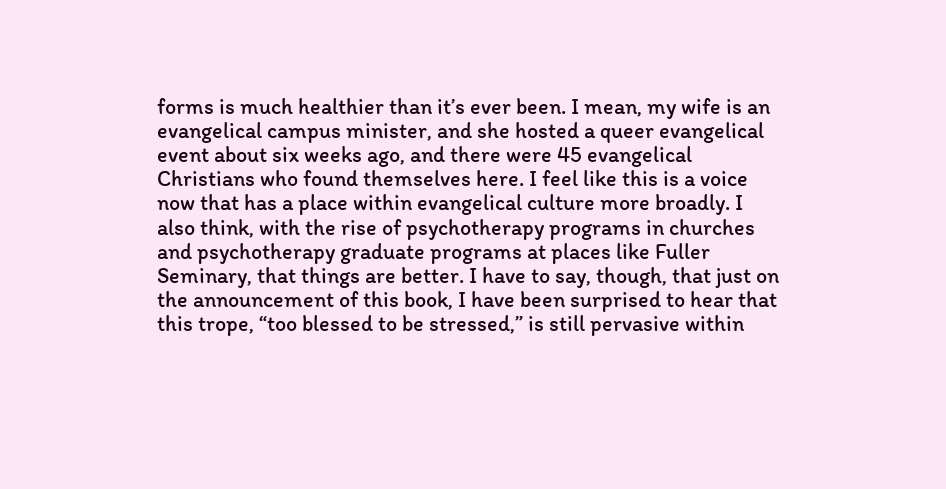forms is much healthier than it’s ever been. I mean, my wife is an evangelical campus minister, and she hosted a queer evangelical event about six weeks ago, and there were 45 evangelical Christians who found themselves here. I feel like this is a voice now that has a place within evangelical culture more broadly. I also think, with the rise of psychotherapy programs in churches and psychotherapy graduate programs at places like Fuller Seminary, that things are better. I have to say, though, that just on the announcement of this book, I have been surprised to hear that this trope, “too blessed to be stressed,” is still pervasive within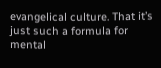evangelical culture. That it’s just such a formula for mental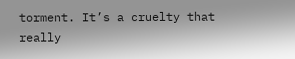torment. It’s a cruelty that really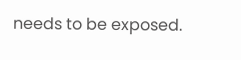needs to be exposed.